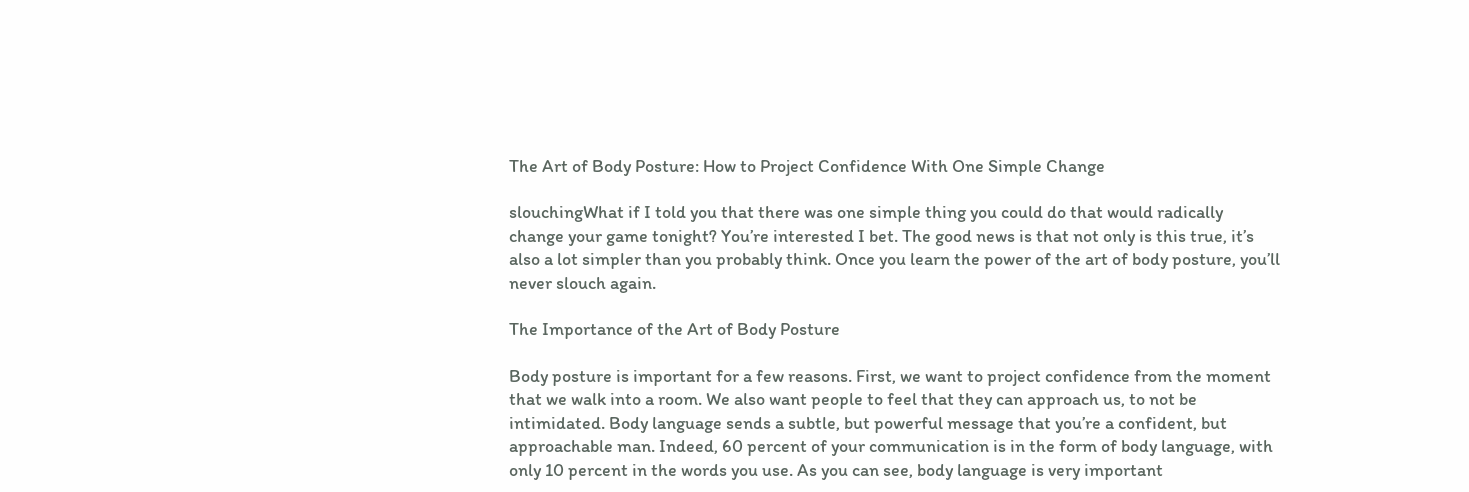The Art of Body Posture: How to Project Confidence With One Simple Change

slouchingWhat if I told you that there was one simple thing you could do that would radically change your game tonight? You’re interested I bet. The good news is that not only is this true, it’s also a lot simpler than you probably think. Once you learn the power of the art of body posture, you’ll never slouch again.

The Importance of the Art of Body Posture

Body posture is important for a few reasons. First, we want to project confidence from the moment that we walk into a room. We also want people to feel that they can approach us, to not be intimidated. Body language sends a subtle, but powerful message that you’re a confident, but approachable man. Indeed, 60 percent of your communication is in the form of body language, with only 10 percent in the words you use. As you can see, body language is very important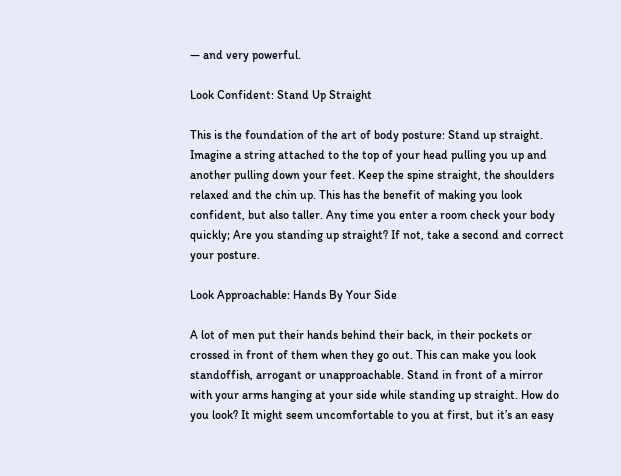— and very powerful.

Look Confident: Stand Up Straight

This is the foundation of the art of body posture: Stand up straight. Imagine a string attached to the top of your head pulling you up and another pulling down your feet. Keep the spine straight, the shoulders relaxed and the chin up. This has the benefit of making you look confident, but also taller. Any time you enter a room check your body quickly; Are you standing up straight? If not, take a second and correct your posture.

Look Approachable: Hands By Your Side

A lot of men put their hands behind their back, in their pockets or crossed in front of them when they go out. This can make you look standoffish, arrogant or unapproachable. Stand in front of a mirror with your arms hanging at your side while standing up straight. How do you look? It might seem uncomfortable to you at first, but it’s an easy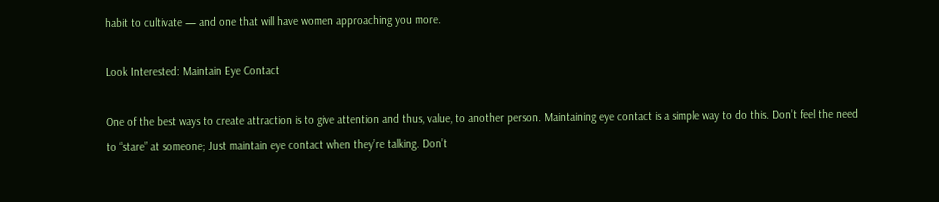habit to cultivate — and one that will have women approaching you more.

Look Interested: Maintain Eye Contact

One of the best ways to create attraction is to give attention and thus, value, to another person. Maintaining eye contact is a simple way to do this. Don’t feel the need to “stare” at someone; Just maintain eye contact when they’re talking. Don’t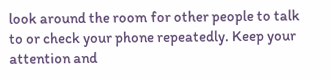look around the room for other people to talk to or check your phone repeatedly. Keep your attention and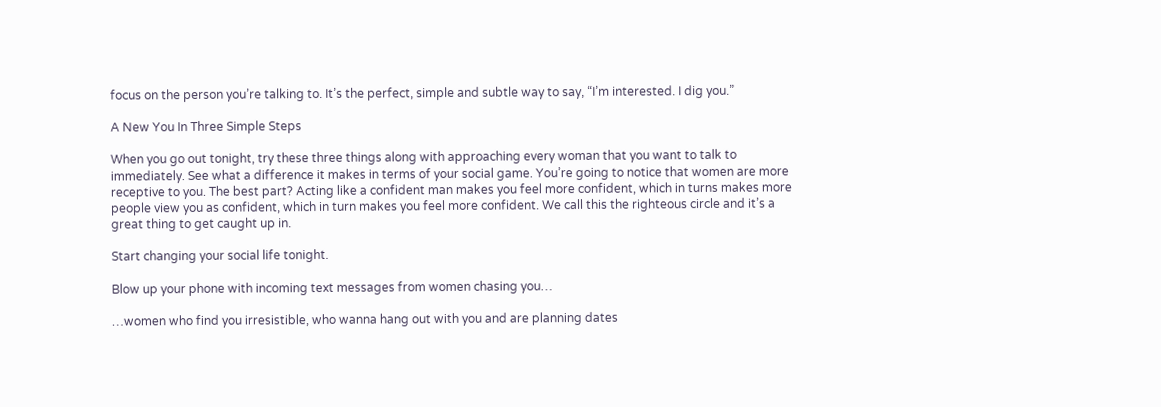focus on the person you’re talking to. It’s the perfect, simple and subtle way to say, “I’m interested. I dig you.”

A New You In Three Simple Steps

When you go out tonight, try these three things along with approaching every woman that you want to talk to immediately. See what a difference it makes in terms of your social game. You’re going to notice that women are more receptive to you. The best part? Acting like a confident man makes you feel more confident, which in turns makes more people view you as confident, which in turn makes you feel more confident. We call this the righteous circle and it’s a great thing to get caught up in.

Start changing your social life tonight.

Blow up your phone with incoming text messages from women chasing you…

…women who find you irresistible, who wanna hang out with you and are planning dates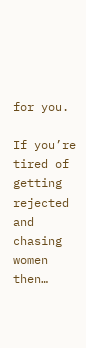for you.

If you’re tired of getting rejected and chasing women then…